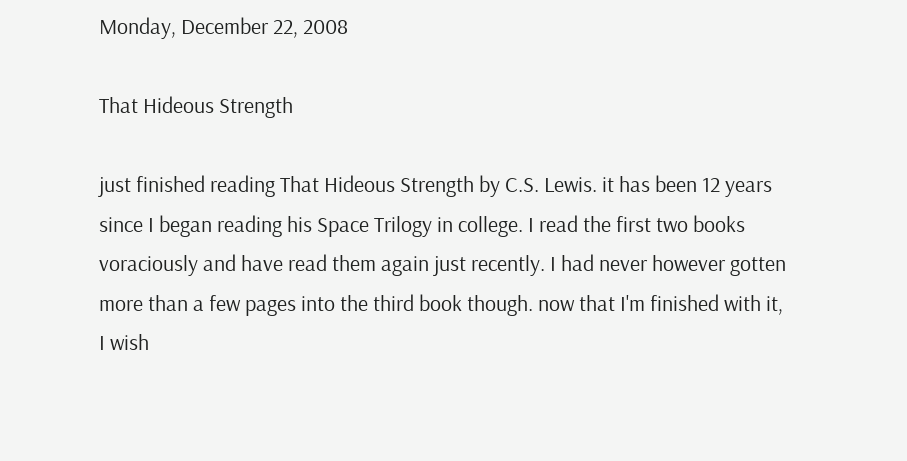Monday, December 22, 2008

That Hideous Strength

just finished reading That Hideous Strength by C.S. Lewis. it has been 12 years since I began reading his Space Trilogy in college. I read the first two books voraciously and have read them again just recently. I had never however gotten more than a few pages into the third book though. now that I'm finished with it, I wish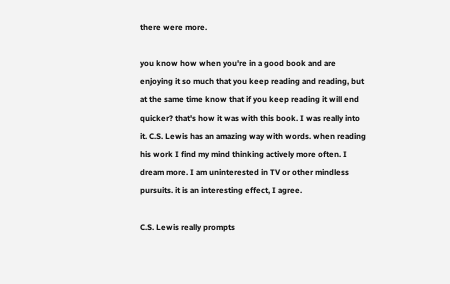there were more.

you know how when you're in a good book and are enjoying it so much that you keep reading and reading, but at the same time know that if you keep reading it will end quicker? that's how it was with this book. I was really into it. C.S. Lewis has an amazing way with words. when reading his work I find my mind thinking actively more often. I dream more. I am uninterested in TV or other mindless pursuits. it is an interesting effect, I agree.

C.S. Lewis really prompts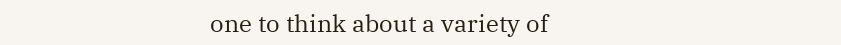one to think about a variety of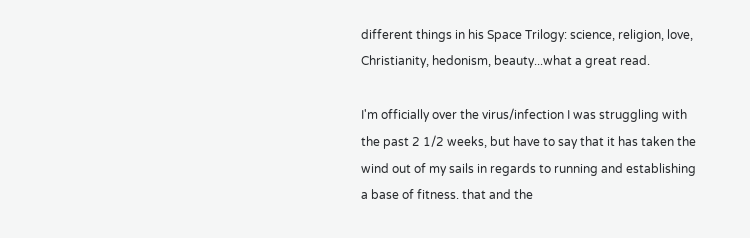different things in his Space Trilogy: science, religion, love, Christianity, hedonism, beauty...what a great read.

I'm officially over the virus/infection I was struggling with the past 2 1/2 weeks, but have to say that it has taken the wind out of my sails in regards to running and establishing a base of fitness. that and the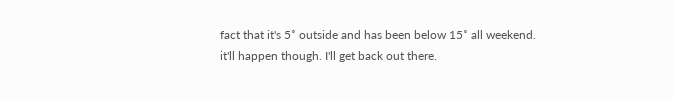fact that it's 5˚ outside and has been below 15˚ all weekend. it'll happen though. I'll get back out there.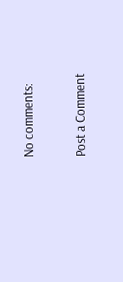No comments:

Post a Comment